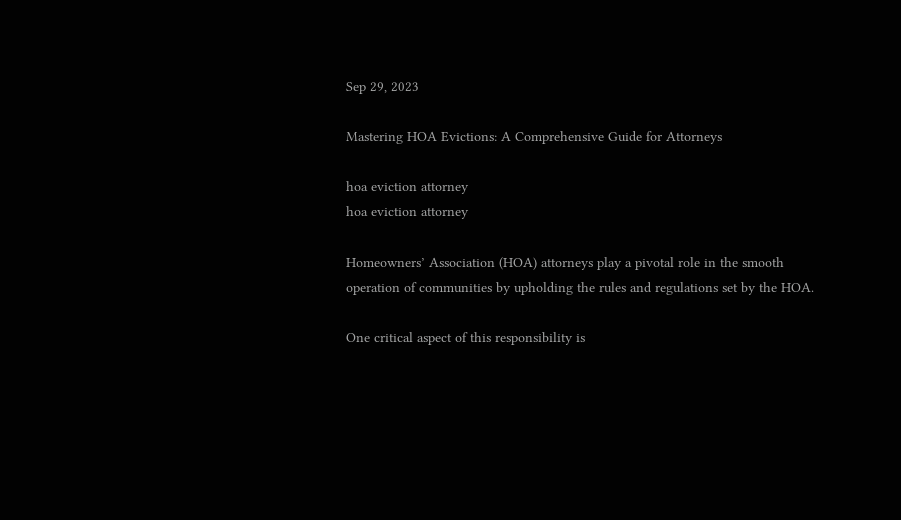Sep 29, 2023

Mastering HOA Evictions: A Comprehensive Guide for Attorneys

hoa eviction attorney
hoa eviction attorney

Homeowners’ Association (HOA) attorneys play a pivotal role in the smooth operation of communities by upholding the rules and regulations set by the HOA.

One critical aspect of this responsibility is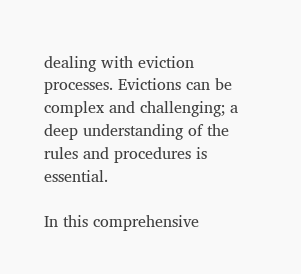dealing with eviction processes. Evictions can be complex and challenging; a deep understanding of the rules and procedures is essential.

In this comprehensive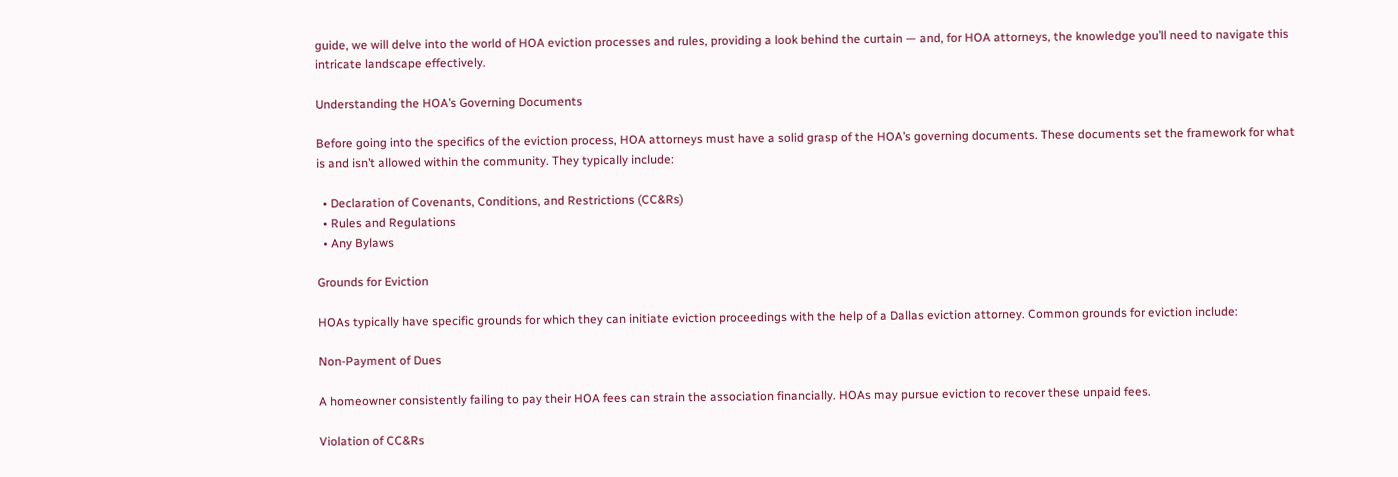guide, we will delve into the world of HOA eviction processes and rules, providing a look behind the curtain — and, for HOA attorneys, the knowledge you’ll need to navigate this intricate landscape effectively.

Understanding the HOA’s Governing Documents

Before going into the specifics of the eviction process, HOA attorneys must have a solid grasp of the HOA’s governing documents. These documents set the framework for what is and isn’t allowed within the community. They typically include:

  • Declaration of Covenants, Conditions, and Restrictions (CC&Rs)
  • Rules and Regulations
  • Any Bylaws

Grounds for Eviction

HOAs typically have specific grounds for which they can initiate eviction proceedings with the help of a Dallas eviction attorney. Common grounds for eviction include:

Non-Payment of Dues

A homeowner consistently failing to pay their HOA fees can strain the association financially. HOAs may pursue eviction to recover these unpaid fees.

Violation of CC&Rs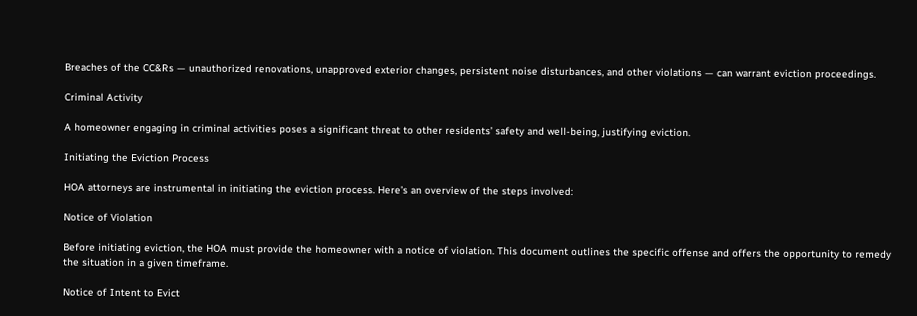Breaches of the CC&Rs — unauthorized renovations, unapproved exterior changes, persistent noise disturbances, and other violations — can warrant eviction proceedings.

Criminal Activity

A homeowner engaging in criminal activities poses a significant threat to other residents’ safety and well-being, justifying eviction.

Initiating the Eviction Process

HOA attorneys are instrumental in initiating the eviction process. Here’s an overview of the steps involved:

Notice of Violation

Before initiating eviction, the HOA must provide the homeowner with a notice of violation. This document outlines the specific offense and offers the opportunity to remedy the situation in a given timeframe.

Notice of Intent to Evict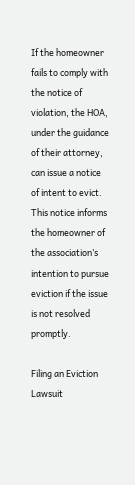If the homeowner fails to comply with the notice of violation, the HOA, under the guidance of their attorney, can issue a notice of intent to evict. This notice informs the homeowner of the association’s intention to pursue eviction if the issue is not resolved promptly.

Filing an Eviction Lawsuit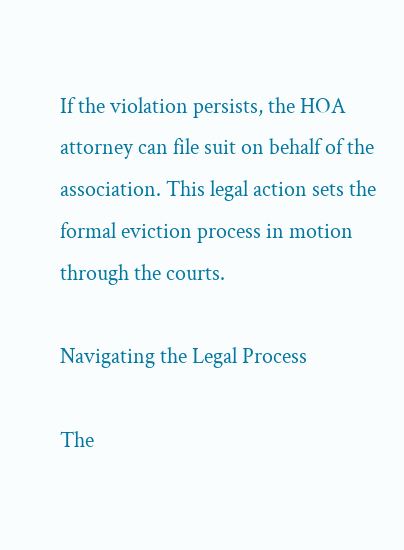If the violation persists, the HOA attorney can file suit on behalf of the association. This legal action sets the formal eviction process in motion through the courts.

Navigating the Legal Process

The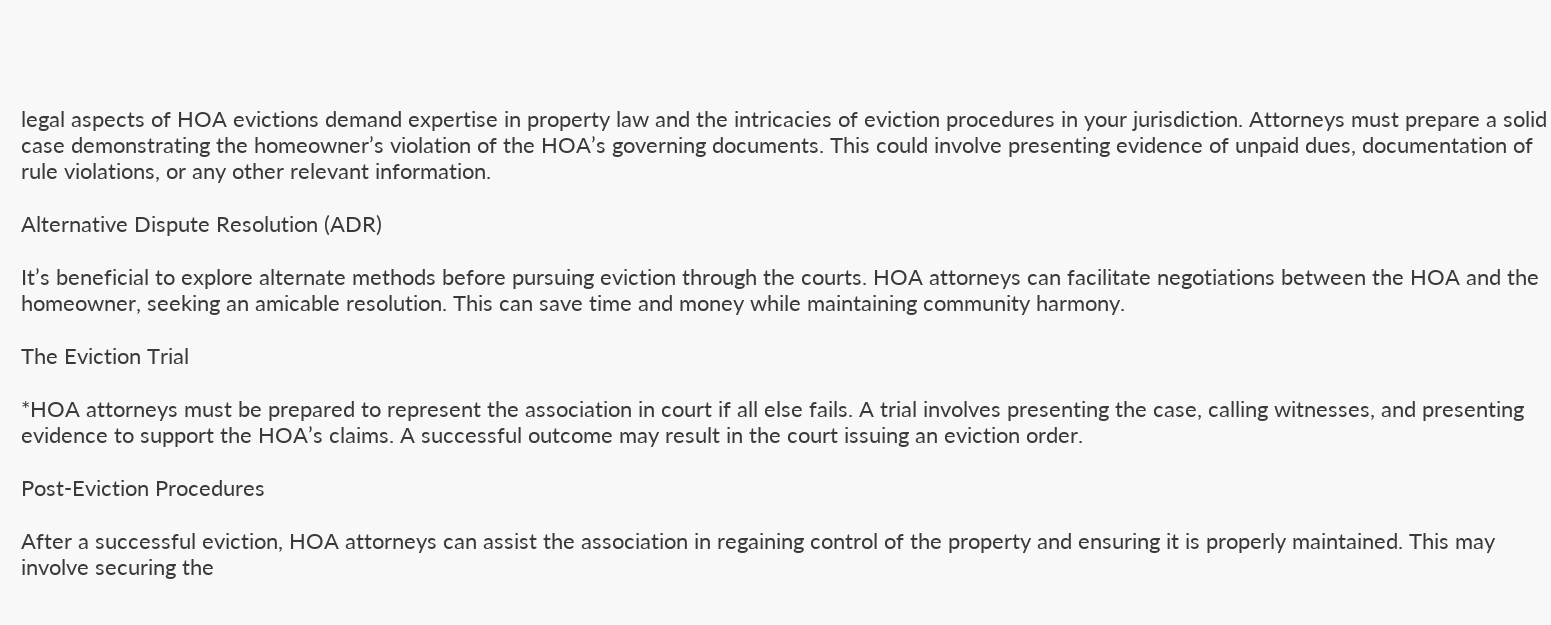legal aspects of HOA evictions demand expertise in property law and the intricacies of eviction procedures in your jurisdiction. Attorneys must prepare a solid case demonstrating the homeowner’s violation of the HOA’s governing documents. This could involve presenting evidence of unpaid dues, documentation of rule violations, or any other relevant information.

Alternative Dispute Resolution (ADR)

It’s beneficial to explore alternate methods before pursuing eviction through the courts. HOA attorneys can facilitate negotiations between the HOA and the homeowner, seeking an amicable resolution. This can save time and money while maintaining community harmony.

The Eviction Trial

*HOA attorneys must be prepared to represent the association in court if all else fails. A trial involves presenting the case, calling witnesses, and presenting evidence to support the HOA’s claims. A successful outcome may result in the court issuing an eviction order.

Post-Eviction Procedures

After a successful eviction, HOA attorneys can assist the association in regaining control of the property and ensuring it is properly maintained. This may involve securing the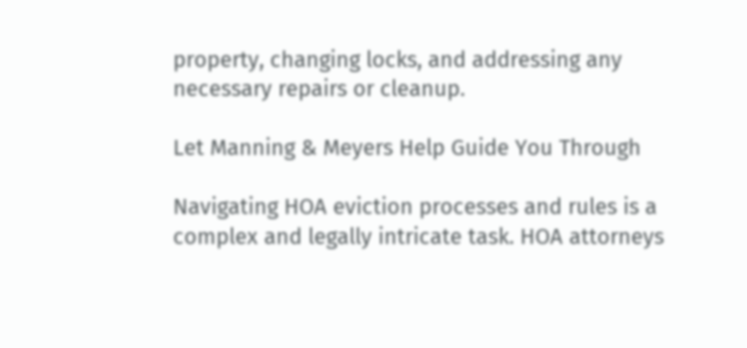property, changing locks, and addressing any necessary repairs or cleanup.

Let Manning & Meyers Help Guide You Through

Navigating HOA eviction processes and rules is a complex and legally intricate task. HOA attorneys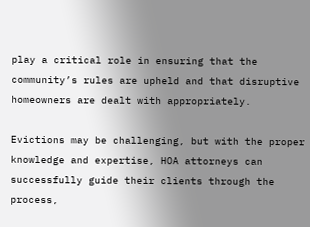play a critical role in ensuring that the community’s rules are upheld and that disruptive homeowners are dealt with appropriately.

Evictions may be challenging, but with the proper knowledge and expertise, HOA attorneys can successfully guide their clients through the process,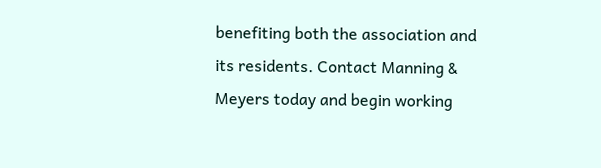benefiting both the association and its residents. Contact Manning & Meyers today and begin working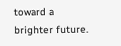toward a brighter future.